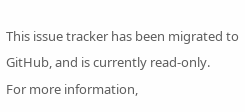This issue tracker has been migrated to GitHub, and is currently read-only.
For more information,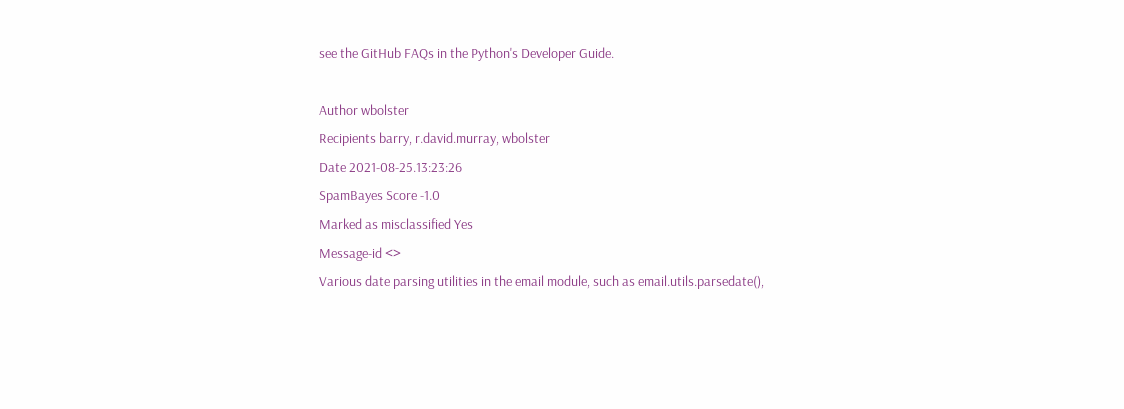see the GitHub FAQs in the Python's Developer Guide.

Author wbolster
Recipients barry, r.david.murray, wbolster
Date 2021-08-25.13:23:26
SpamBayes Score -1.0
Marked as misclassified Yes
Message-id <>
Various date parsing utilities in the email module, such as email.utils.parsedate(),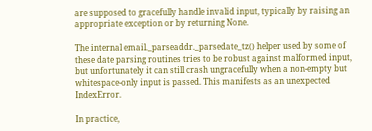are supposed to gracefully handle invalid input, typically by raising an appropriate exception or by returning None.

The internal email._parseaddr._parsedate_tz() helper used by some of these date parsing routines tries to be robust against malformed input, but unfortunately it can still crash ungracefully when a non-empty but whitespace-only input is passed. This manifests as an unexpected IndexError.

In practice,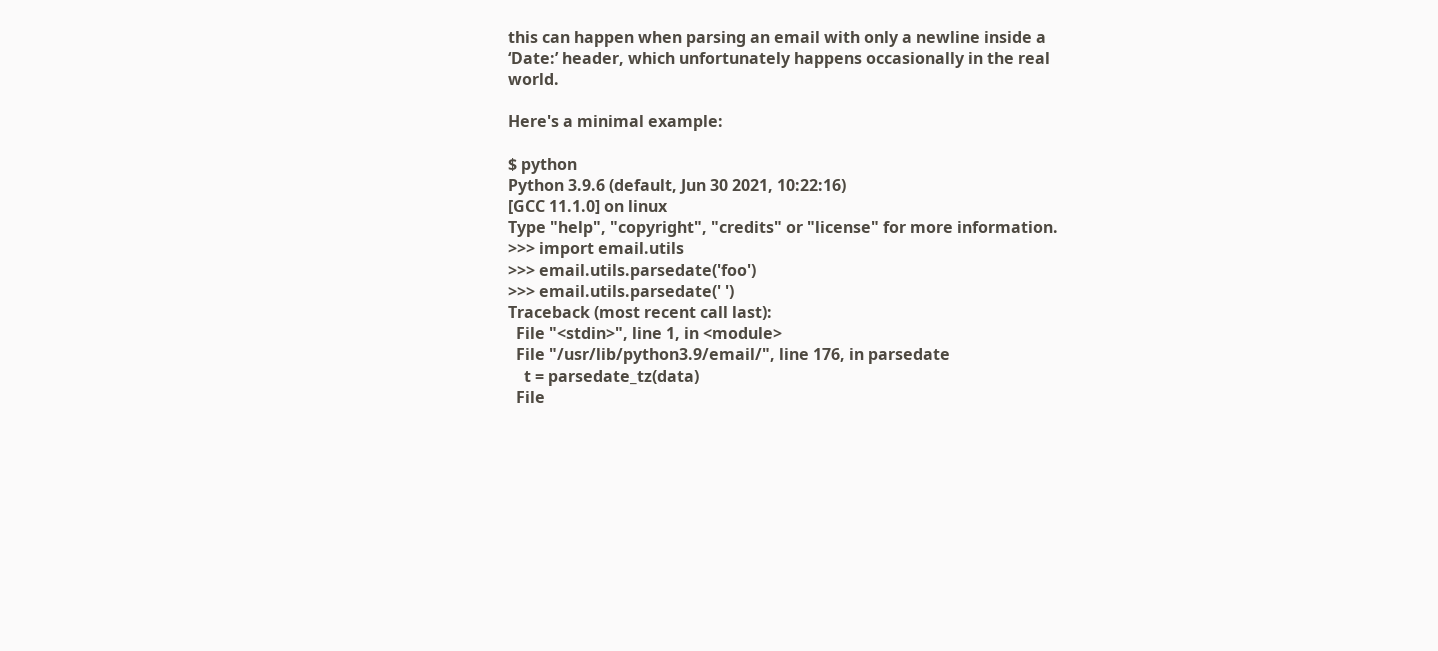this can happen when parsing an email with only a newline inside a ‘Date:’ header, which unfortunately happens occasionally in the real world.

Here's a minimal example:

$ python
Python 3.9.6 (default, Jun 30 2021, 10:22:16)
[GCC 11.1.0] on linux
Type "help", "copyright", "credits" or "license" for more information.
>>> import email.utils
>>> email.utils.parsedate('foo')
>>> email.utils.parsedate(' ')
Traceback (most recent call last):
  File "<stdin>", line 1, in <module>
  File "/usr/lib/python3.9/email/", line 176, in parsedate
    t = parsedate_tz(data)
  File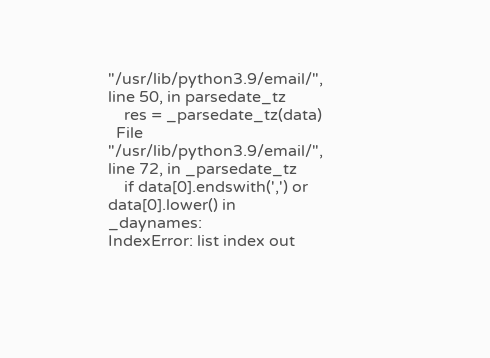"/usr/lib/python3.9/email/", line 50, in parsedate_tz
    res = _parsedate_tz(data)
  File "/usr/lib/python3.9/email/", line 72, in _parsedate_tz
    if data[0].endswith(',') or data[0].lower() in _daynames:
IndexError: list index out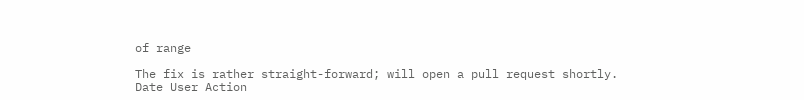of range

The fix is rather straight-forward; will open a pull request shortly.
Date User Action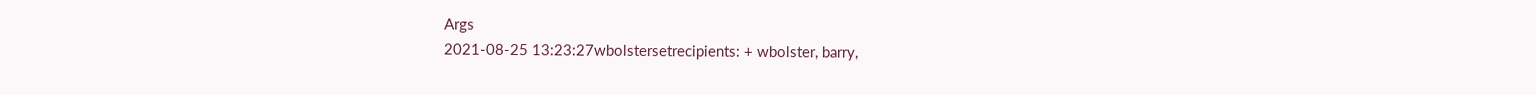Args
2021-08-25 13:23:27wbolstersetrecipients: + wbolster, barry,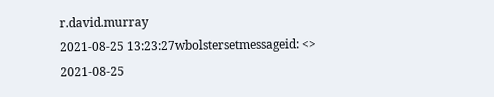r.david.murray
2021-08-25 13:23:27wbolstersetmessageid: <>
2021-08-25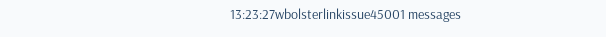13:23:27wbolsterlinkissue45001 messages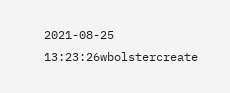2021-08-25 13:23:26wbolstercreate